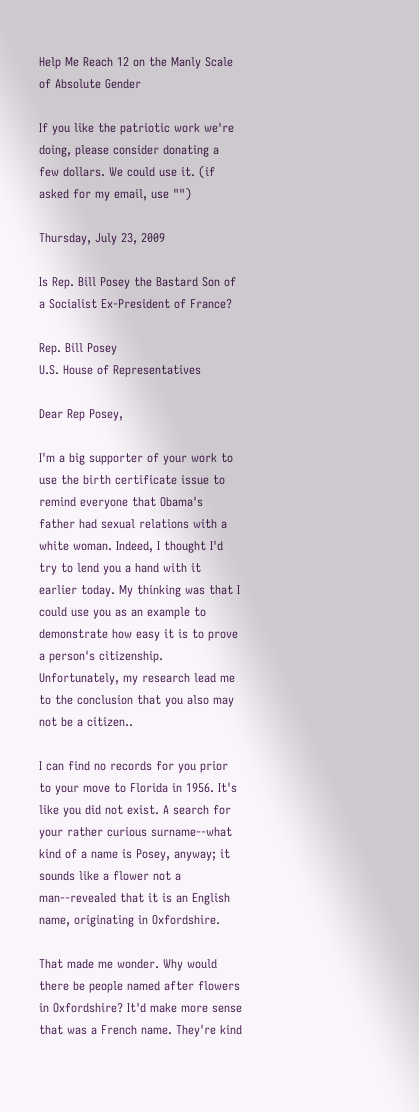Help Me Reach 12 on the Manly Scale of Absolute Gender

If you like the patriotic work we're doing, please consider donating a few dollars. We could use it. (if asked for my email, use "")

Thursday, July 23, 2009

Is Rep. Bill Posey the Bastard Son of a Socialist Ex-President of France?

Rep. Bill Posey
U.S. House of Representatives

Dear Rep Posey,

I'm a big supporter of your work to use the birth certificate issue to remind everyone that Obama's father had sexual relations with a white woman. Indeed, I thought I'd try to lend you a hand with it earlier today. My thinking was that I could use you as an example to demonstrate how easy it is to prove a person's citizenship. Unfortunately, my research lead me to the conclusion that you also may not be a citizen..

I can find no records for you prior to your move to Florida in 1956. It's like you did not exist. A search for your rather curious surname--what kind of a name is Posey, anyway; it sounds like a flower not a man--revealed that it is an English name, originating in Oxfordshire.

That made me wonder. Why would there be people named after flowers in Oxfordshire? It'd make more sense that was a French name. They're kind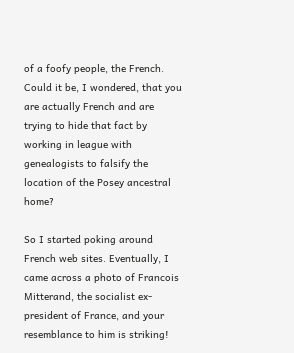of a foofy people, the French. Could it be, I wondered, that you are actually French and are trying to hide that fact by working in league with genealogists to falsify the location of the Posey ancestral home?

So I started poking around French web sites. Eventually, I came across a photo of Francois Mitterand, the socialist ex-president of France, and your resemblance to him is striking!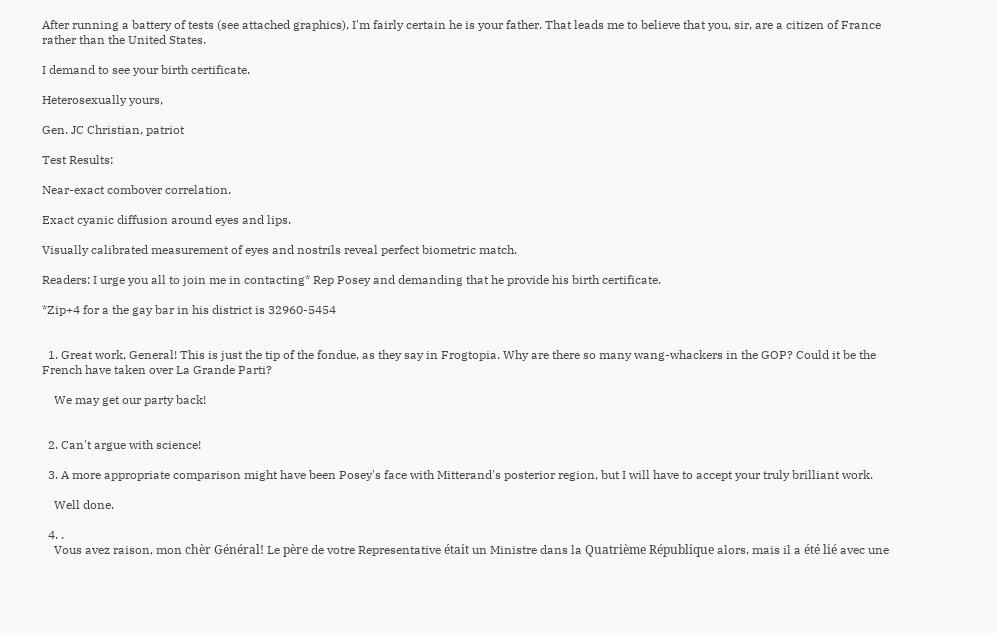After running a battery of tests (see attached graphics), I'm fairly certain he is your father. That leads me to believe that you, sir, are a citizen of France rather than the United States.

I demand to see your birth certificate.

Heterosexually yours,

Gen. JC Christian, patriot

Test Results:

Near-exact combover correlation.

Exact cyanic diffusion around eyes and lips.

Visually calibrated measurement of eyes and nostrils reveal perfect biometric match.

Readers: I urge you all to join me in contacting* Rep Posey and demanding that he provide his birth certificate.

*Zip+4 for a the gay bar in his district is 32960-5454


  1. Great work, General! This is just the tip of the fondue, as they say in Frogtopia. Why are there so many wang-whackers in the GOP? Could it be the French have taken over La Grande Parti?

    We may get our party back!


  2. Can't argue with science!

  3. A more appropriate comparison might have been Posey's face with Mitterand's posterior region, but I will have to accept your truly brilliant work.

    Well done.

  4. .
    Vous avez raison, mon chèr Général! Le père de votre Representative était un Ministre dans la Quatrième République alors, mais il a été lié avec une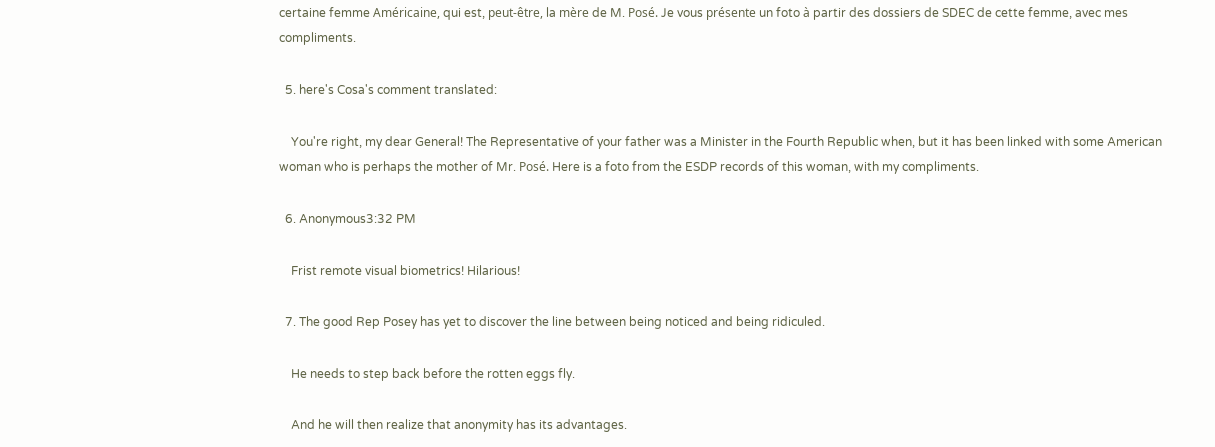certaine femme Américaine, qui est, peut-être, la mère de M. Posé. Je vous présente un foto à partir des dossiers de SDEC de cette femme, avec mes compliments.

  5. here's Cosa's comment translated:

    You're right, my dear General! The Representative of your father was a Minister in the Fourth Republic when, but it has been linked with some American woman who is perhaps the mother of Mr. Posé. Here is a foto from the ESDP records of this woman, with my compliments.

  6. Anonymous3:32 PM

    Frist remote visual biometrics! Hilarious!

  7. The good Rep Posey has yet to discover the line between being noticed and being ridiculed.

    He needs to step back before the rotten eggs fly.

    And he will then realize that anonymity has its advantages.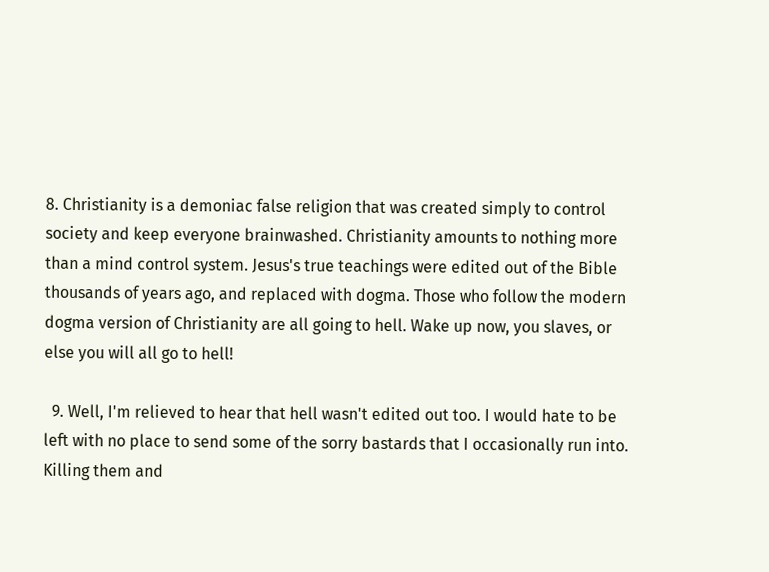8. Christianity is a demoniac false religion that was created simply to control society and keep everyone brainwashed. Christianity amounts to nothing more than a mind control system. Jesus's true teachings were edited out of the Bible thousands of years ago, and replaced with dogma. Those who follow the modern dogma version of Christianity are all going to hell. Wake up now, you slaves, or else you will all go to hell!

  9. Well, I'm relieved to hear that hell wasn't edited out too. I would hate to be left with no place to send some of the sorry bastards that I occasionally run into. Killing them and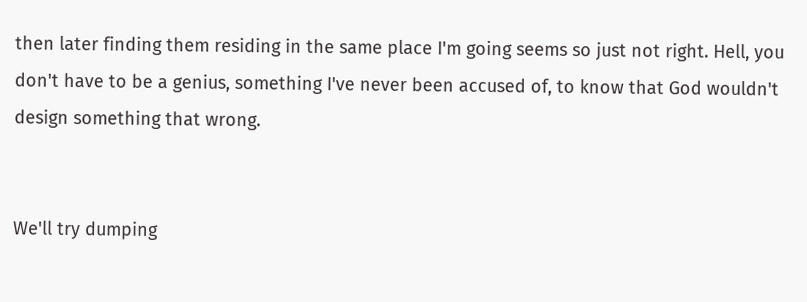then later finding them residing in the same place I'm going seems so just not right. Hell, you don't have to be a genius, something I've never been accused of, to know that God wouldn't design something that wrong.


We'll try dumping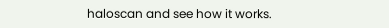haloscan and see how it works.